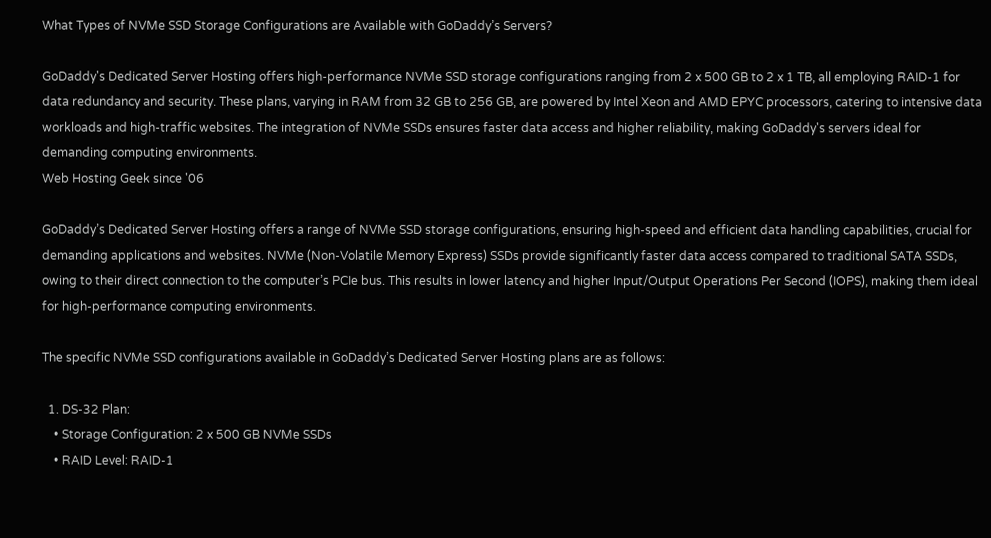What Types of NVMe SSD Storage Configurations are Available with GoDaddy’s Servers?

GoDaddy's Dedicated Server Hosting offers high-performance NVMe SSD storage configurations ranging from 2 x 500 GB to 2 x 1 TB, all employing RAID-1 for data redundancy and security. These plans, varying in RAM from 32 GB to 256 GB, are powered by Intel Xeon and AMD EPYC processors, catering to intensive data workloads and high-traffic websites. The integration of NVMe SSDs ensures faster data access and higher reliability, making GoDaddy's servers ideal for demanding computing environments.
Web Hosting Geek since '06

GoDaddy’s Dedicated Server Hosting offers a range of NVMe SSD storage configurations, ensuring high-speed and efficient data handling capabilities, crucial for demanding applications and websites. NVMe (Non-Volatile Memory Express) SSDs provide significantly faster data access compared to traditional SATA SSDs, owing to their direct connection to the computer’s PCIe bus. This results in lower latency and higher Input/Output Operations Per Second (IOPS), making them ideal for high-performance computing environments.

The specific NVMe SSD configurations available in GoDaddy’s Dedicated Server Hosting plans are as follows:

  1. DS-32 Plan:
    • Storage Configuration: 2 x 500 GB NVMe SSDs
    • RAID Level: RAID-1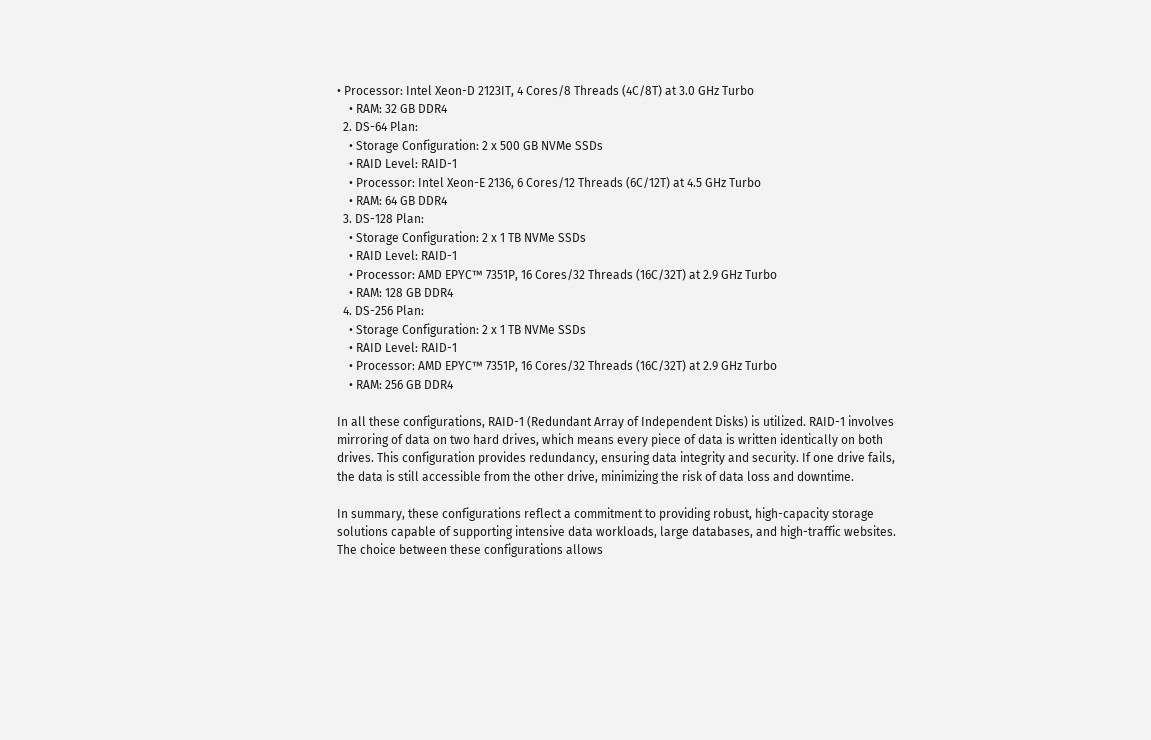• Processor: Intel Xeon-D 2123IT, 4 Cores/8 Threads (4C/8T) at 3.0 GHz Turbo
    • RAM: 32 GB DDR4
  2. DS-64 Plan:
    • Storage Configuration: 2 x 500 GB NVMe SSDs
    • RAID Level: RAID-1
    • Processor: Intel Xeon-E 2136, 6 Cores/12 Threads (6C/12T) at 4.5 GHz Turbo
    • RAM: 64 GB DDR4
  3. DS-128 Plan:
    • Storage Configuration: 2 x 1 TB NVMe SSDs
    • RAID Level: RAID-1
    • Processor: AMD EPYC™ 7351P, 16 Cores/32 Threads (16C/32T) at 2.9 GHz Turbo
    • RAM: 128 GB DDR4
  4. DS-256 Plan:
    • Storage Configuration: 2 x 1 TB NVMe SSDs
    • RAID Level: RAID-1
    • Processor: AMD EPYC™ 7351P, 16 Cores/32 Threads (16C/32T) at 2.9 GHz Turbo
    • RAM: 256 GB DDR4

In all these configurations, RAID-1 (Redundant Array of Independent Disks) is utilized. RAID-1 involves mirroring of data on two hard drives, which means every piece of data is written identically on both drives. This configuration provides redundancy, ensuring data integrity and security. If one drive fails, the data is still accessible from the other drive, minimizing the risk of data loss and downtime.

In summary, these configurations reflect a commitment to providing robust, high-capacity storage solutions capable of supporting intensive data workloads, large databases, and high-traffic websites. The choice between these configurations allows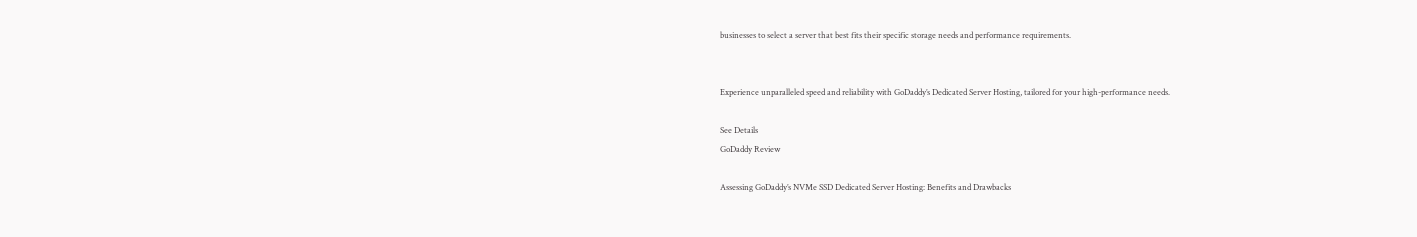businesses to select a server that best fits their specific storage needs and performance requirements.


Experience unparalleled speed and reliability with GoDaddy’s Dedicated Server Hosting, tailored for your high-performance needs.

See Details
GoDaddy Review

Assessing GoDaddy’s NVMe SSD Dedicated Server Hosting: Benefits and Drawbacks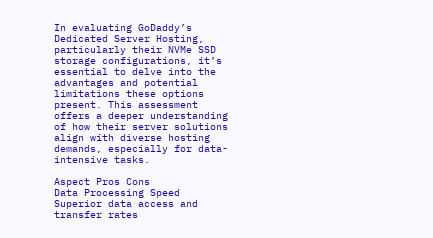In evaluating GoDaddy’s Dedicated Server Hosting, particularly their NVMe SSD storage configurations, it’s essential to delve into the advantages and potential limitations these options present. This assessment offers a deeper understanding of how their server solutions align with diverse hosting demands, especially for data-intensive tasks.

Aspect Pros Cons
Data Processing Speed Superior data access and transfer rates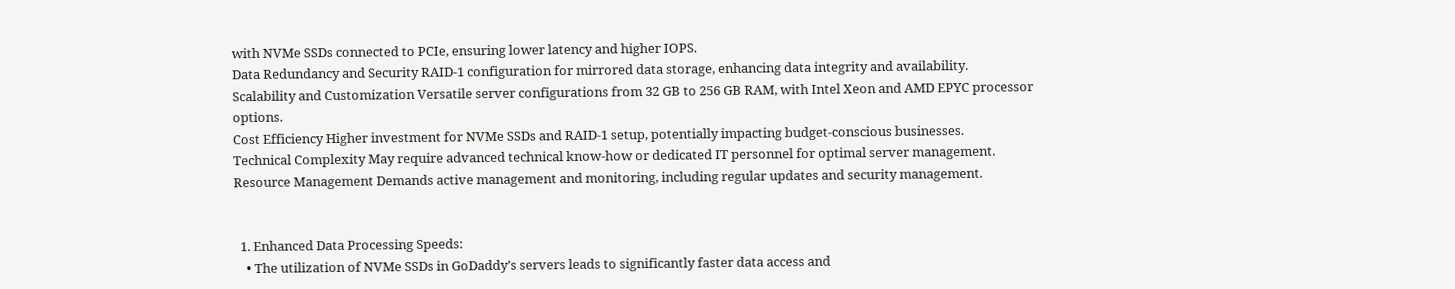with NVMe SSDs connected to PCIe, ensuring lower latency and higher IOPS.
Data Redundancy and Security RAID-1 configuration for mirrored data storage, enhancing data integrity and availability.
Scalability and Customization Versatile server configurations from 32 GB to 256 GB RAM, with Intel Xeon and AMD EPYC processor options.
Cost Efficiency Higher investment for NVMe SSDs and RAID-1 setup, potentially impacting budget-conscious businesses.
Technical Complexity May require advanced technical know-how or dedicated IT personnel for optimal server management.
Resource Management Demands active management and monitoring, including regular updates and security management.


  1. Enhanced Data Processing Speeds:
    • The utilization of NVMe SSDs in GoDaddy’s servers leads to significantly faster data access and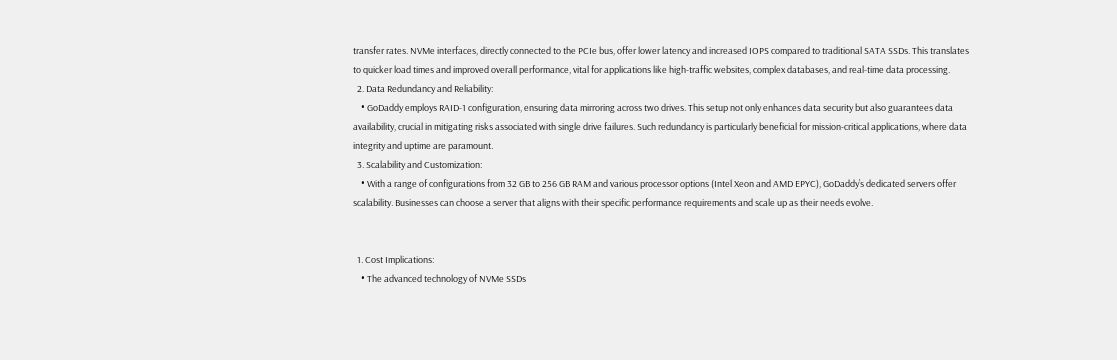transfer rates. NVMe interfaces, directly connected to the PCIe bus, offer lower latency and increased IOPS compared to traditional SATA SSDs. This translates to quicker load times and improved overall performance, vital for applications like high-traffic websites, complex databases, and real-time data processing.
  2. Data Redundancy and Reliability:
    • GoDaddy employs RAID-1 configuration, ensuring data mirroring across two drives. This setup not only enhances data security but also guarantees data availability, crucial in mitigating risks associated with single drive failures. Such redundancy is particularly beneficial for mission-critical applications, where data integrity and uptime are paramount.
  3. Scalability and Customization:
    • With a range of configurations from 32 GB to 256 GB RAM and various processor options (Intel Xeon and AMD EPYC), GoDaddy’s dedicated servers offer scalability. Businesses can choose a server that aligns with their specific performance requirements and scale up as their needs evolve.


  1. Cost Implications:
    • The advanced technology of NVMe SSDs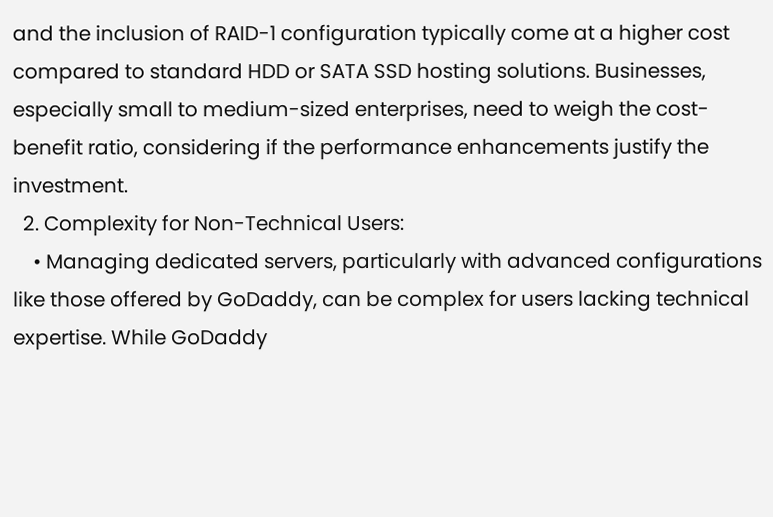and the inclusion of RAID-1 configuration typically come at a higher cost compared to standard HDD or SATA SSD hosting solutions. Businesses, especially small to medium-sized enterprises, need to weigh the cost-benefit ratio, considering if the performance enhancements justify the investment.
  2. Complexity for Non-Technical Users:
    • Managing dedicated servers, particularly with advanced configurations like those offered by GoDaddy, can be complex for users lacking technical expertise. While GoDaddy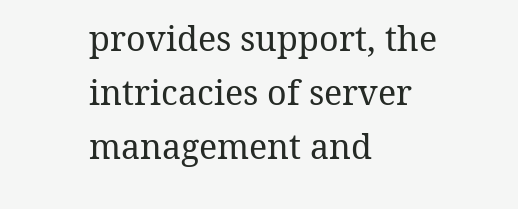provides support, the intricacies of server management and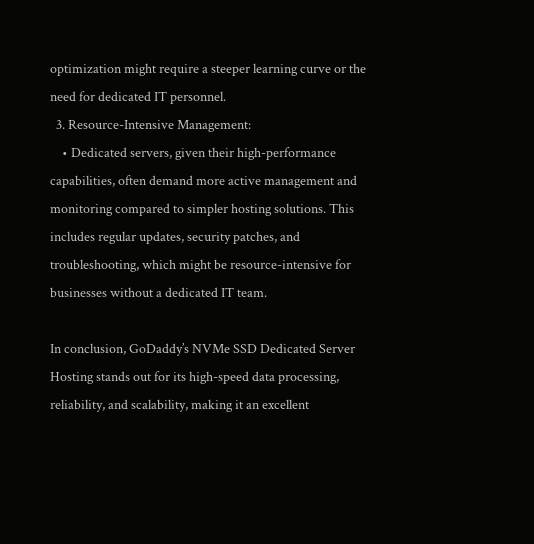optimization might require a steeper learning curve or the need for dedicated IT personnel.
  3. Resource-Intensive Management:
    • Dedicated servers, given their high-performance capabilities, often demand more active management and monitoring compared to simpler hosting solutions. This includes regular updates, security patches, and troubleshooting, which might be resource-intensive for businesses without a dedicated IT team.

In conclusion, GoDaddy’s NVMe SSD Dedicated Server Hosting stands out for its high-speed data processing, reliability, and scalability, making it an excellent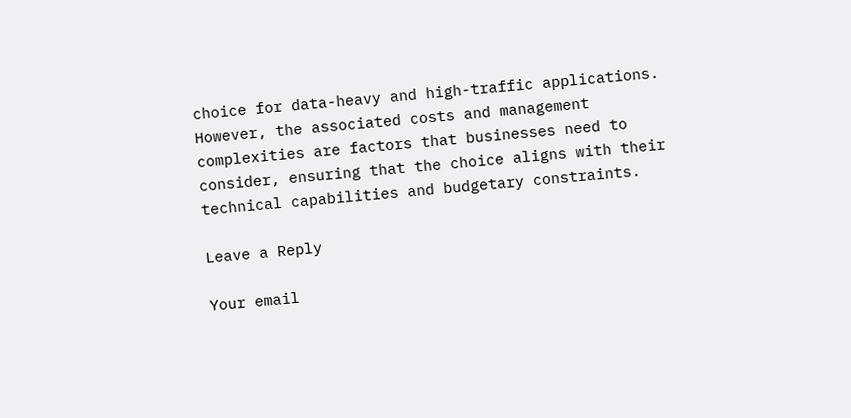choice for data-heavy and high-traffic applications. However, the associated costs and management complexities are factors that businesses need to consider, ensuring that the choice aligns with their technical capabilities and budgetary constraints.

Leave a Reply

Your email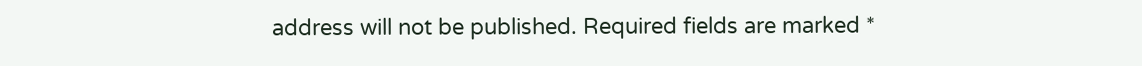address will not be published. Required fields are marked *